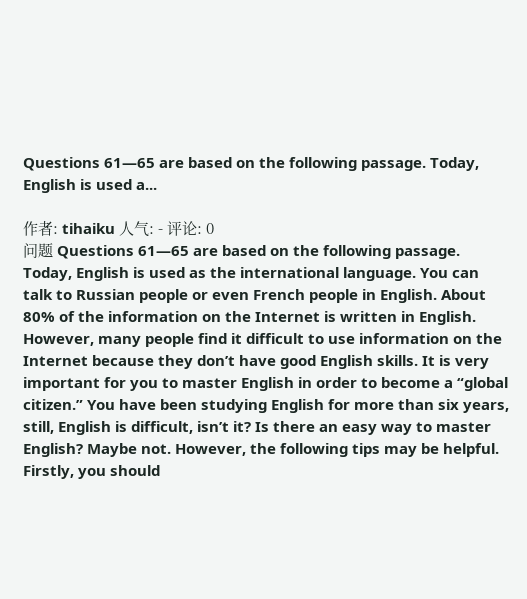Questions 61—65 are based on the following passage. Today, English is used a...

作者: tihaiku 人气: - 评论: 0
问题 Questions 61—65 are based on the following passage. Today, English is used as the international language. You can talk to Russian people or even French people in English. About 80% of the information on the Internet is written in English. However, many people find it difficult to use information on the Internet because they don’t have good English skills. It is very important for you to master English in order to become a “global citizen.” You have been studying English for more than six years, still, English is difficult, isn’t it? Is there an easy way to master English? Maybe not. However, the following tips may be helpful. Firstly, you should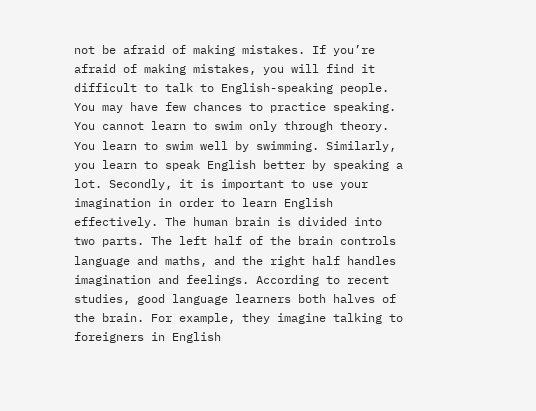not be afraid of making mistakes. If you’re afraid of making mistakes, you will find it difficult to talk to English-speaking people. You may have few chances to practice speaking. You cannot learn to swim only through theory. You learn to swim well by swimming. Similarly, you learn to speak English better by speaking a lot. Secondly, it is important to use your imagination in order to learn English effectively. The human brain is divided into two parts. The left half of the brain controls language and maths, and the right half handles imagination and feelings. According to recent studies, good language learners both halves of the brain. For example, they imagine talking to foreigners in English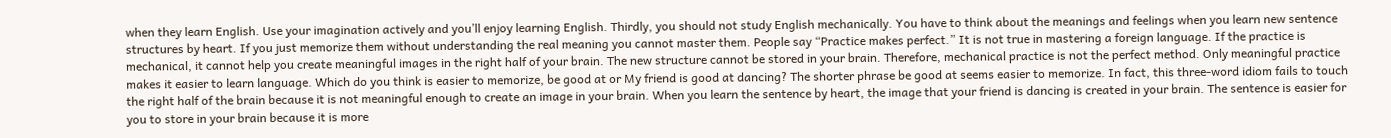when they learn English. Use your imagination actively and you’ll enjoy learning English. Thirdly, you should not study English mechanically. You have to think about the meanings and feelings when you learn new sentence structures by heart. If you just memorize them without understanding the real meaning you cannot master them. People say “Practice makes perfect.” It is not true in mastering a foreign language. If the practice is mechanical, it cannot help you create meaningful images in the right half of your brain. The new structure cannot be stored in your brain. Therefore, mechanical practice is not the perfect method. Only meaningful practice makes it easier to learn language. Which do you think is easier to memorize, be good at or My friend is good at dancing? The shorter phrase be good at seems easier to memorize. In fact, this three-word idiom fails to touch the right half of the brain because it is not meaningful enough to create an image in your brain. When you learn the sentence by heart, the image that your friend is dancing is created in your brain. The sentence is easier for you to store in your brain because it is more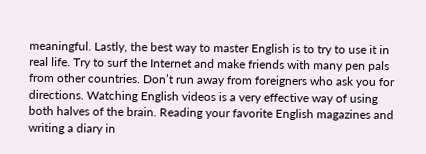meaningful. Lastly, the best way to master English is to try to use it in real life. Try to surf the Internet and make friends with many pen pals from other countries. Don’t run away from foreigners who ask you for directions. Watching English videos is a very effective way of using both halves of the brain. Reading your favorite English magazines and writing a diary in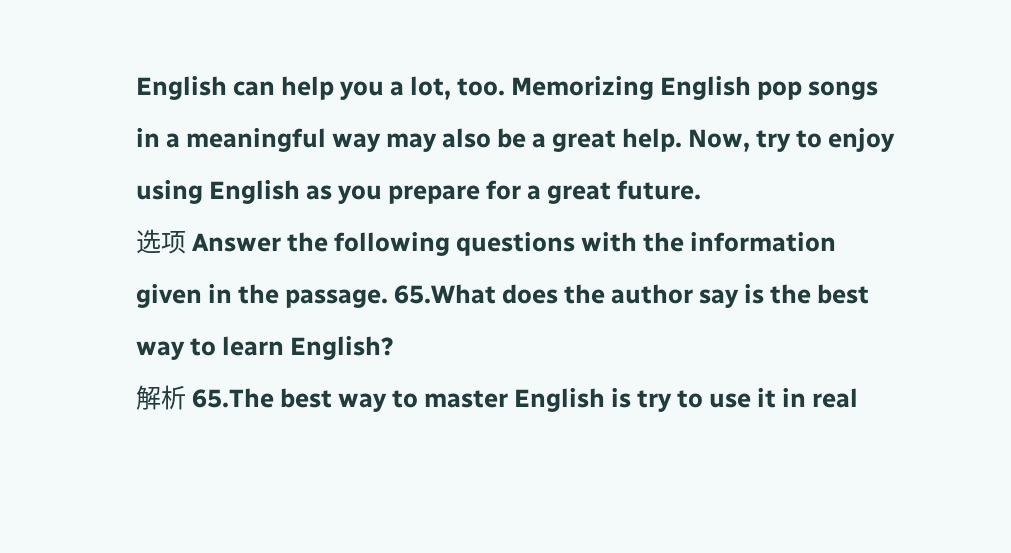English can help you a lot, too. Memorizing English pop songs in a meaningful way may also be a great help. Now, try to enjoy using English as you prepare for a great future.
选项 Answer the following questions with the information given in the passage. 65.What does the author say is the best way to learn English?
解析 65.The best way to master English is try to use it in real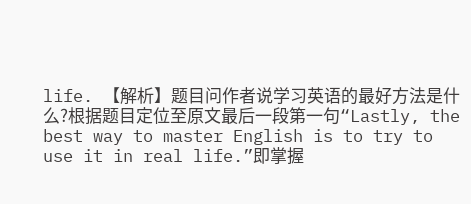life. 【解析】题目问作者说学习英语的最好方法是什么?根据题目定位至原文最后一段第一句“Lastly, the best way to master English is to try to use it in real life.”即掌握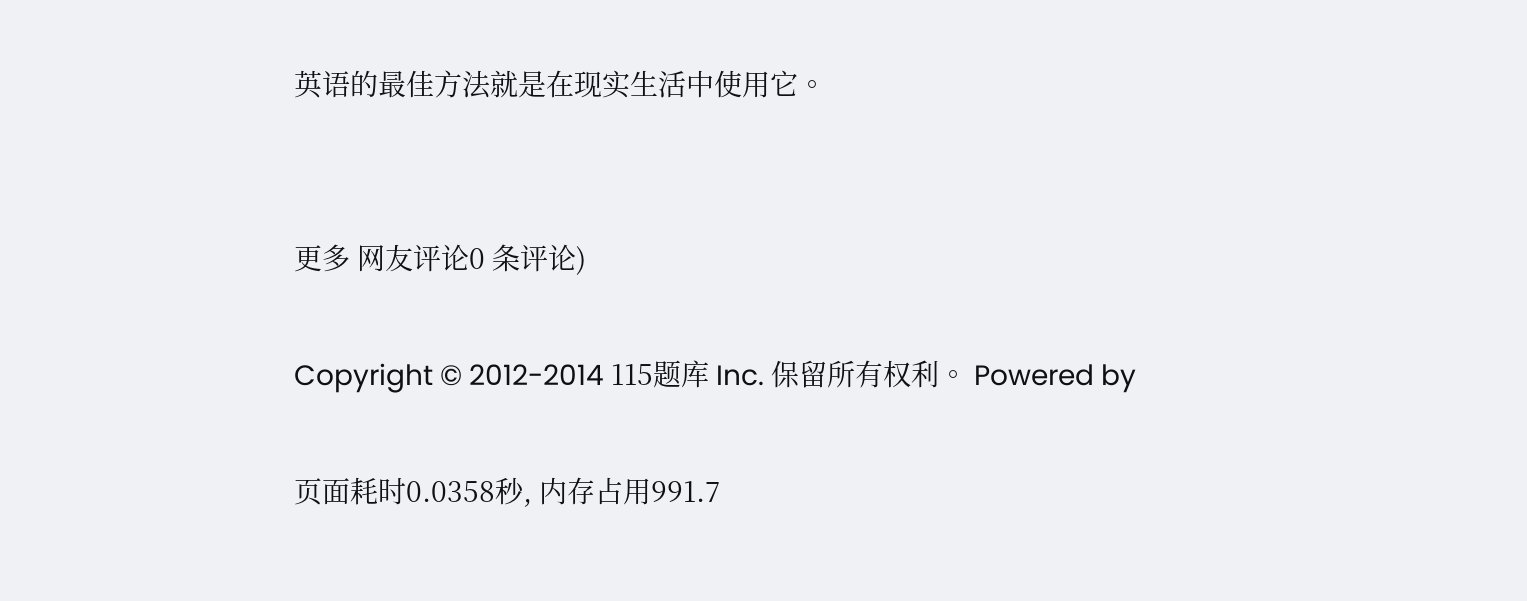英语的最佳方法就是在现实生活中使用它。


更多 网友评论0 条评论)

Copyright © 2012-2014 115题库 Inc. 保留所有权利。 Powered by

页面耗时0.0358秒, 内存占用991.7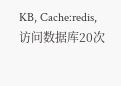KB, Cache:redis,访问数据库20次